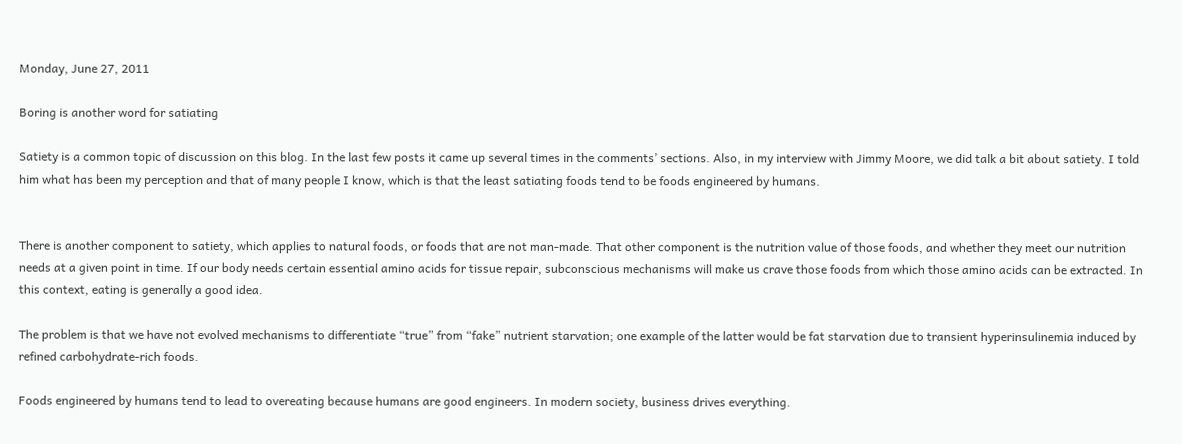Monday, June 27, 2011

Boring is another word for satiating

Satiety is a common topic of discussion on this blog. In the last few posts it came up several times in the comments’ sections. Also, in my interview with Jimmy Moore, we did talk a bit about satiety. I told him what has been my perception and that of many people I know, which is that the least satiating foods tend to be foods engineered by humans.


There is another component to satiety, which applies to natural foods, or foods that are not man-made. That other component is the nutrition value of those foods, and whether they meet our nutrition needs at a given point in time. If our body needs certain essential amino acids for tissue repair, subconscious mechanisms will make us crave those foods from which those amino acids can be extracted. In this context, eating is generally a good idea.

The problem is that we have not evolved mechanisms to differentiate “true” from “fake” nutrient starvation; one example of the latter would be fat starvation due to transient hyperinsulinemia induced by refined carbohydrate-rich foods.

Foods engineered by humans tend to lead to overeating because humans are good engineers. In modern society, business drives everything.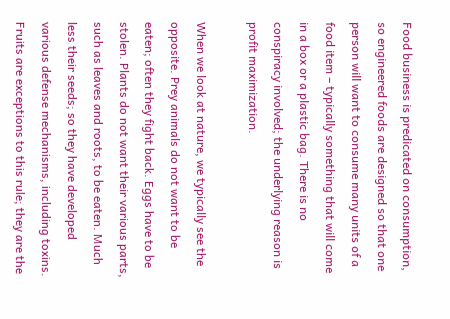Food business is predicated on consumption, so engineered foods are designed so that one person will want to consume many units of a food item – typically something that will come in a box or a plastic bag. There is no conspiracy involved; the underlying reason is profit maximization.

When we look at nature, we typically see the opposite. Prey animals do not want to be eaten; often they fight back. Eggs have to be stolen. Plants do not want their various parts, such as leaves and roots, to be eaten. Much less their seeds; so they have developed various defense mechanisms, including toxins. Fruits are exceptions to this rule; they are the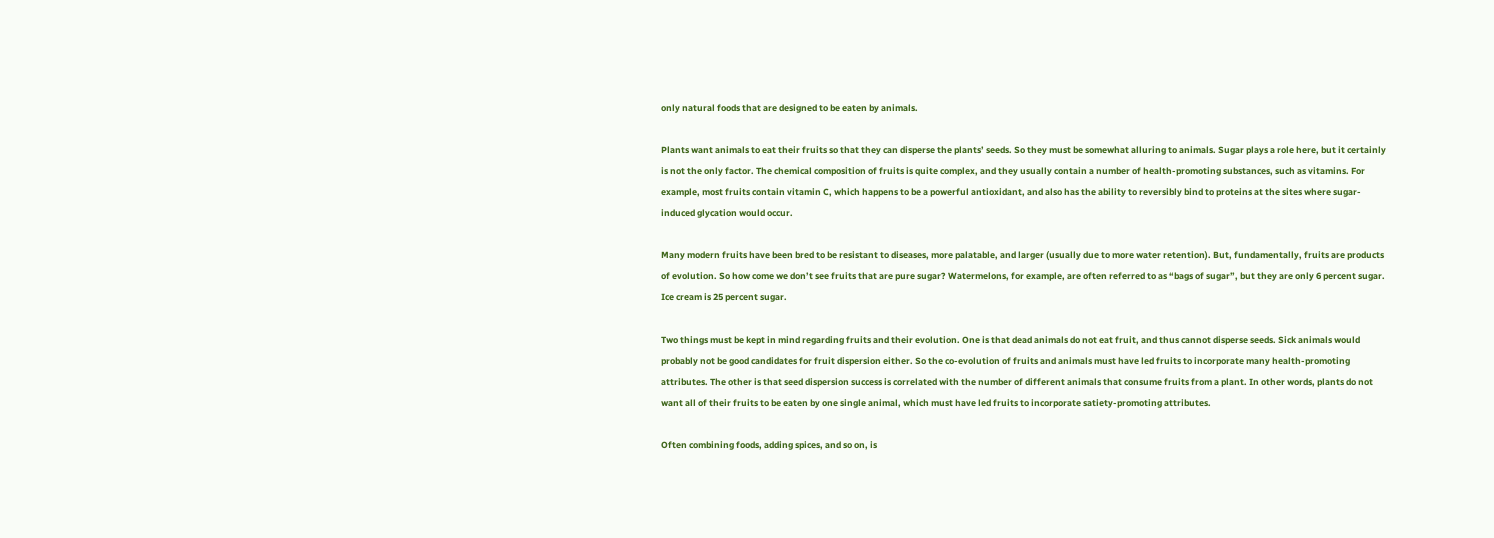only natural foods that are designed to be eaten by animals.

Plants want animals to eat their fruits so that they can disperse the plants’ seeds. So they must be somewhat alluring to animals. Sugar plays a role here, but it certainly is not the only factor. The chemical composition of fruits is quite complex, and they usually contain a number of health-promoting substances, such as vitamins. For example, most fruits contain vitamin C, which happens to be a powerful antioxidant, and also has the ability to reversibly bind to proteins at the sites where sugar-induced glycation would occur.

Many modern fruits have been bred to be resistant to diseases, more palatable, and larger (usually due to more water retention). But, fundamentally, fruits are products of evolution. So how come we don’t see fruits that are pure sugar? Watermelons, for example, are often referred to as “bags of sugar”, but they are only 6 percent sugar. Ice cream is 25 percent sugar.

Two things must be kept in mind regarding fruits and their evolution. One is that dead animals do not eat fruit, and thus cannot disperse seeds. Sick animals would probably not be good candidates for fruit dispersion either. So the co-evolution of fruits and animals must have led fruits to incorporate many health-promoting attributes. The other is that seed dispersion success is correlated with the number of different animals that consume fruits from a plant. In other words, plants do not want all of their fruits to be eaten by one single animal, which must have led fruits to incorporate satiety-promoting attributes.

Often combining foods, adding spices, and so on, is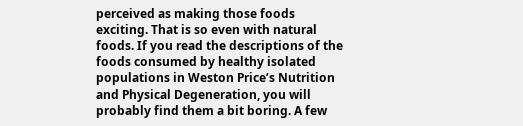perceived as making those foods exciting. That is so even with natural foods. If you read the descriptions of the foods consumed by healthy isolated populations in Weston Price’s Nutrition and Physical Degeneration, you will probably find them a bit boring. A few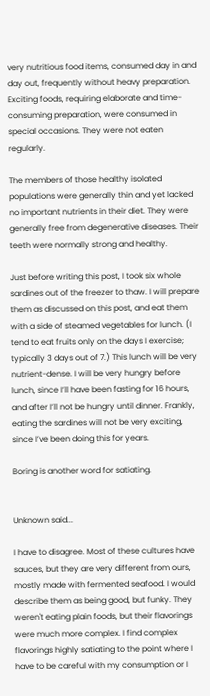very nutritious food items, consumed day in and day out, frequently without heavy preparation. Exciting foods, requiring elaborate and time-consuming preparation, were consumed in special occasions. They were not eaten regularly.

The members of those healthy isolated populations were generally thin and yet lacked no important nutrients in their diet. They were generally free from degenerative diseases. Their teeth were normally strong and healthy.

Just before writing this post, I took six whole sardines out of the freezer to thaw. I will prepare them as discussed on this post, and eat them with a side of steamed vegetables for lunch. (I tend to eat fruits only on the days I exercise; typically 3 days out of 7.) This lunch will be very nutrient-dense. I will be very hungry before lunch, since I’ll have been fasting for 16 hours, and after I’ll not be hungry until dinner. Frankly, eating the sardines will not be very exciting, since I’ve been doing this for years.

Boring is another word for satiating.


Unknown said...

I have to disagree. Most of these cultures have sauces, but they are very different from ours, mostly made with fermented seafood. I would describe them as being good, but funky. They weren't eating plain foods, but their flavorings were much more complex. I find complex flavorings highly satiating to the point where I have to be careful with my consumption or I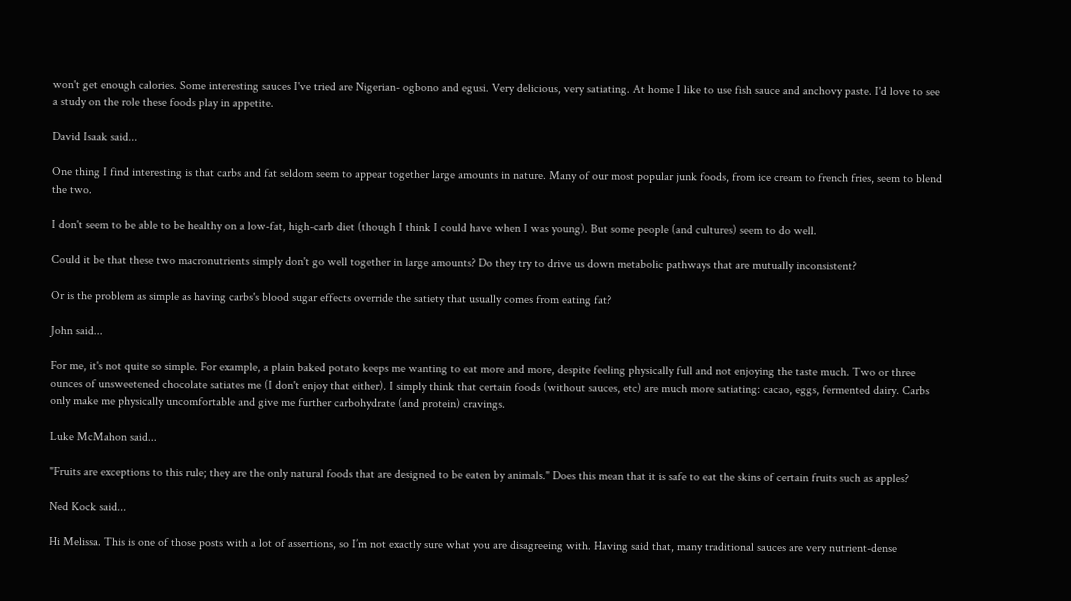won't get enough calories. Some interesting sauces I've tried are Nigerian- ogbono and egusi. Very delicious, very satiating. At home I like to use fish sauce and anchovy paste. I'd love to see a study on the role these foods play in appetite.

David Isaak said...

One thing I find interesting is that carbs and fat seldom seem to appear together large amounts in nature. Many of our most popular junk foods, from ice cream to french fries, seem to blend the two.

I don't seem to be able to be healthy on a low-fat, high-carb diet (though I think I could have when I was young). But some people (and cultures) seem to do well.

Could it be that these two macronutrients simply don't go well together in large amounts? Do they try to drive us down metabolic pathways that are mutually inconsistent?

Or is the problem as simple as having carbs's blood sugar effects override the satiety that usually comes from eating fat?

John said...

For me, it's not quite so simple. For example, a plain baked potato keeps me wanting to eat more and more, despite feeling physically full and not enjoying the taste much. Two or three ounces of unsweetened chocolate satiates me (I don't enjoy that either). I simply think that certain foods (without sauces, etc) are much more satiating: cacao, eggs, fermented dairy. Carbs only make me physically uncomfortable and give me further carbohydrate (and protein) cravings.

Luke McMahon said...

"Fruits are exceptions to this rule; they are the only natural foods that are designed to be eaten by animals." Does this mean that it is safe to eat the skins of certain fruits such as apples?

Ned Kock said...

Hi Melissa. This is one of those posts with a lot of assertions, so I’m not exactly sure what you are disagreeing with. Having said that, many traditional sauces are very nutrient-dense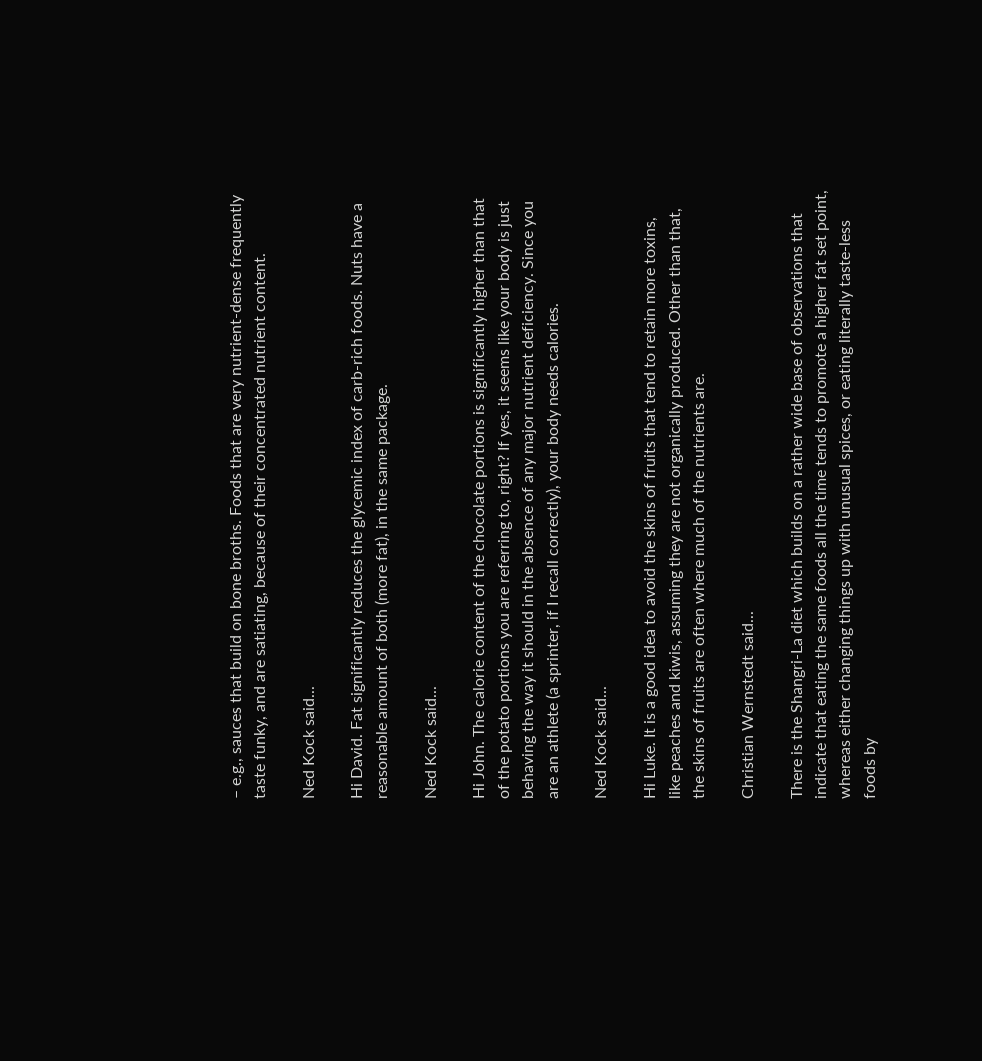– e.g., sauces that build on bone broths. Foods that are very nutrient-dense frequently taste funky, and are satiating, because of their concentrated nutrient content.

Ned Kock said...

Hi David. Fat significantly reduces the glycemic index of carb-rich foods. Nuts have a reasonable amount of both (more fat), in the same package.

Ned Kock said...

Hi John. The calorie content of the chocolate portions is significantly higher than that of the potato portions you are referring to, right? If yes, it seems like your body is just behaving the way it should in the absence of any major nutrient deficiency. Since you are an athlete (a sprinter, if I recall correctly), your body needs calories.

Ned Kock said...

Hi Luke. It is a good idea to avoid the skins of fruits that tend to retain more toxins, like peaches and kiwis, assuming they are not organically produced. Other than that, the skins of fruits are often where much of the nutrients are.

Christian Wernstedt said...

There is the Shangri-La diet which builds on a rather wide base of observations that indicate that eating the same foods all the time tends to promote a higher fat set point, whereas either changing things up with unusual spices, or eating literally taste-less foods by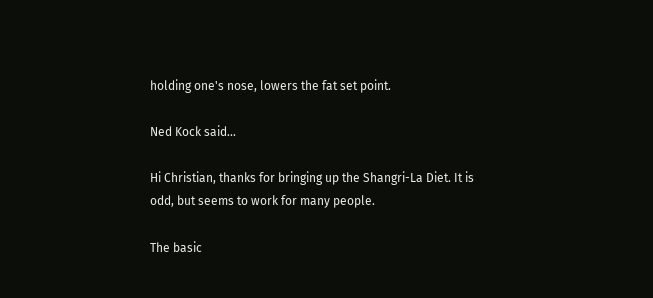holding one's nose, lowers the fat set point.

Ned Kock said...

Hi Christian, thanks for bringing up the Shangri-La Diet. It is odd, but seems to work for many people.

The basic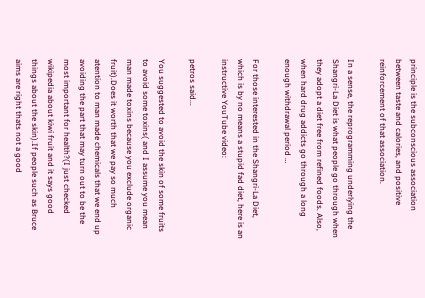principle is the subconscious association between taste and calories, and positive reinforcement of that association.

In a sense, the reprogramming underlying the Shangri-La Diet is what people go through when they adopt a diet free from refined foods. Also, when hard drug addicts go through a long enough withdrawal period …

For those interested in the Shangri-La Diet, which is by no means a stupid fad diet, here is an instructive YouTube video:

petros said...

You suggested to avoid the skin of some fruits to avoid some toxins( and I assume you mean man made toxins because you exclude organic fruit).Does it worth that we pay so much atention to man made chemicals that we end up avoiding the part that may turn out to be the most important for health?(I just checked wikipedia about kiwi fruit and it says good things about the skin).If people such as Bruce aims are right thats not a good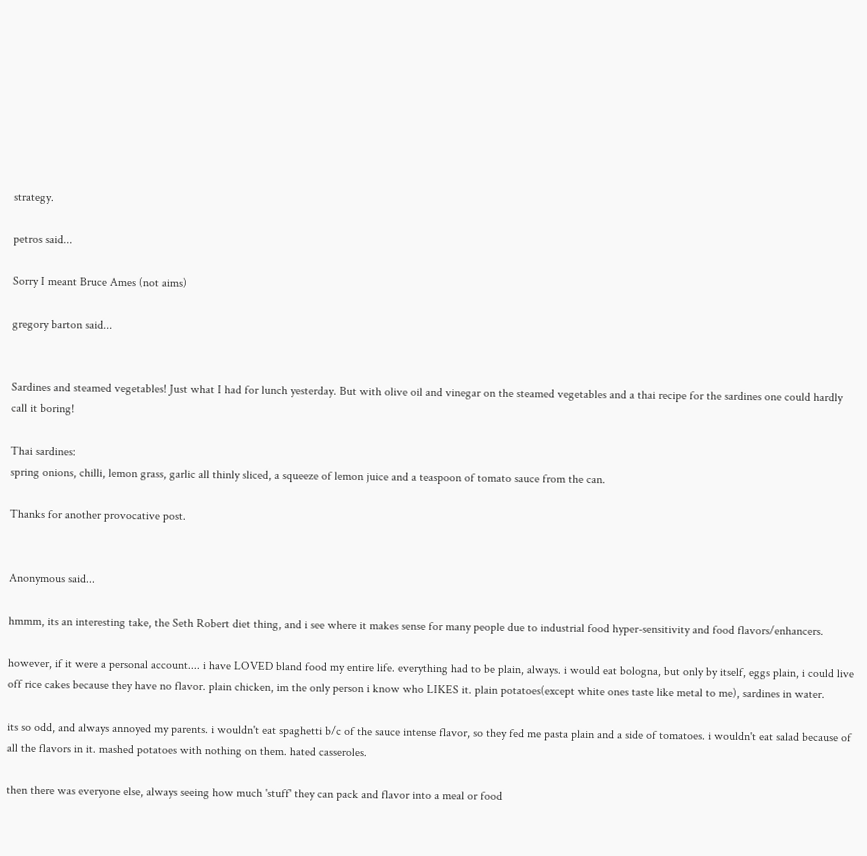strategy.

petros said...

Sorry I meant Bruce Ames (not aims)

gregory barton said...


Sardines and steamed vegetables! Just what I had for lunch yesterday. But with olive oil and vinegar on the steamed vegetables and a thai recipe for the sardines one could hardly call it boring!

Thai sardines:
spring onions, chilli, lemon grass, garlic all thinly sliced, a squeeze of lemon juice and a teaspoon of tomato sauce from the can.

Thanks for another provocative post.


Anonymous said...

hmmm, its an interesting take, the Seth Robert diet thing, and i see where it makes sense for many people due to industrial food hyper-sensitivity and food flavors/enhancers.

however, if it were a personal account.... i have LOVED bland food my entire life. everything had to be plain, always. i would eat bologna, but only by itself, eggs plain, i could live off rice cakes because they have no flavor. plain chicken, im the only person i know who LIKES it. plain potatoes(except white ones taste like metal to me), sardines in water.

its so odd, and always annoyed my parents. i wouldn't eat spaghetti b/c of the sauce intense flavor, so they fed me pasta plain and a side of tomatoes. i wouldn't eat salad because of all the flavors in it. mashed potatoes with nothing on them. hated casseroles.

then there was everyone else, always seeing how much 'stuff' they can pack and flavor into a meal or food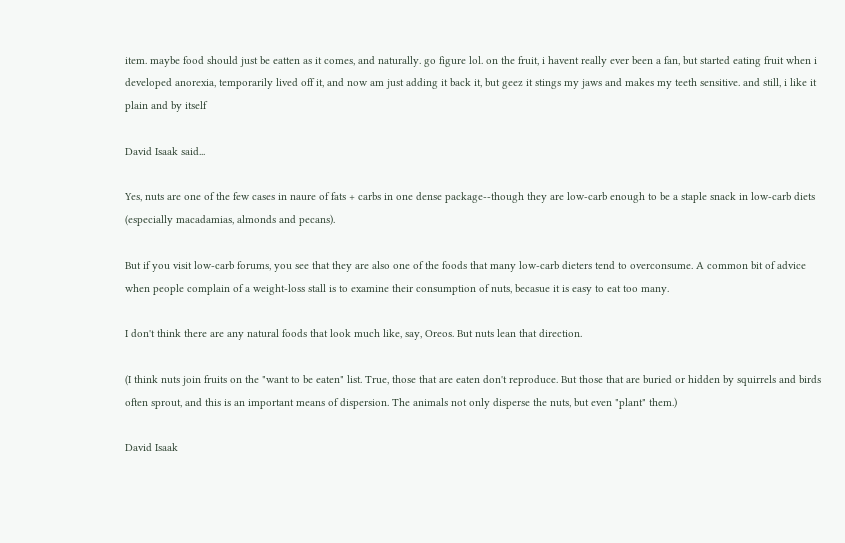item. maybe food should just be eatten as it comes, and naturally. go figure lol. on the fruit, i havent really ever been a fan, but started eating fruit when i developed anorexia, temporarily lived off it, and now am just adding it back it, but geez it stings my jaws and makes my teeth sensitive. and still, i like it plain and by itself

David Isaak said...

Yes, nuts are one of the few cases in naure of fats + carbs in one dense package--though they are low-carb enough to be a staple snack in low-carb diets (especially macadamias, almonds and pecans).

But if you visit low-carb forums, you see that they are also one of the foods that many low-carb dieters tend to overconsume. A common bit of advice when people complain of a weight-loss stall is to examine their consumption of nuts, becasue it is easy to eat too many.

I don't think there are any natural foods that look much like, say, Oreos. But nuts lean that direction.

(I think nuts join fruits on the "want to be eaten" list. True, those that are eaten don't reproduce. But those that are buried or hidden by squirrels and birds often sprout, and this is an important means of dispersion. The animals not only disperse the nuts, but even "plant" them.)

David Isaak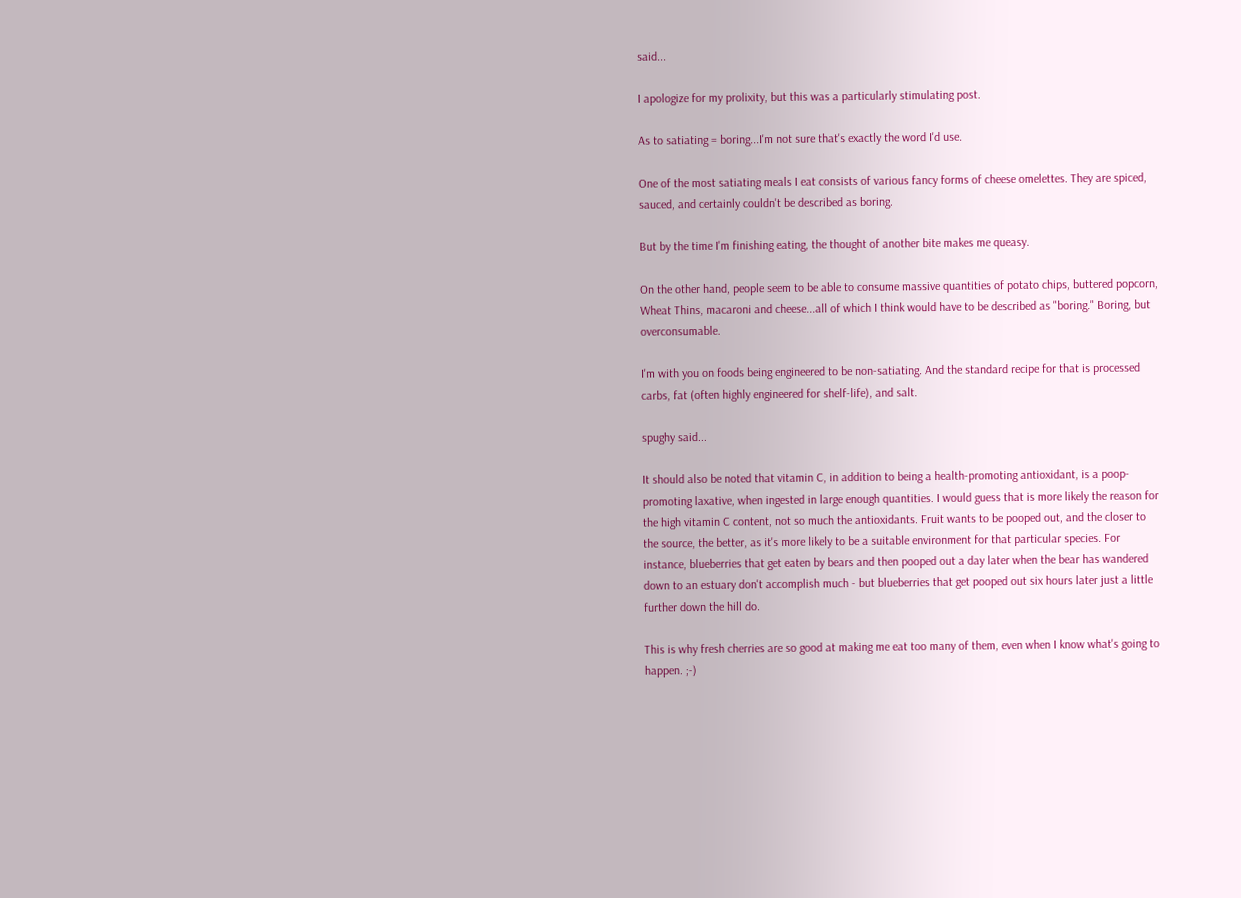said...

I apologize for my prolixity, but this was a particularly stimulating post.

As to satiating = boring...I'm not sure that's exactly the word I'd use.

One of the most satiating meals I eat consists of various fancy forms of cheese omelettes. They are spiced, sauced, and certainly couldn't be described as boring.

But by the time I'm finishing eating, the thought of another bite makes me queasy.

On the other hand, people seem to be able to consume massive quantities of potato chips, buttered popcorn, Wheat Thins, macaroni and cheese...all of which I think would have to be described as "boring." Boring, but overconsumable.

I'm with you on foods being engineered to be non-satiating. And the standard recipe for that is processed carbs, fat (often highly engineered for shelf-life), and salt.

spughy said...

It should also be noted that vitamin C, in addition to being a health-promoting antioxidant, is a poop-promoting laxative, when ingested in large enough quantities. I would guess that is more likely the reason for the high vitamin C content, not so much the antioxidants. Fruit wants to be pooped out, and the closer to the source, the better, as it's more likely to be a suitable environment for that particular species. For instance, blueberries that get eaten by bears and then pooped out a day later when the bear has wandered down to an estuary don't accomplish much - but blueberries that get pooped out six hours later just a little further down the hill do.

This is why fresh cherries are so good at making me eat too many of them, even when I know what's going to happen. ;-)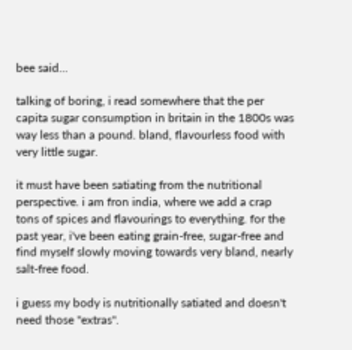bee said...

talking of boring, i read somewhere that the per capita sugar consumption in britain in the 1800s was way less than a pound. bland, flavourless food with very little sugar.

it must have been satiating from the nutritional perspective. i am fron india, where we add a crap tons of spices and flavourings to everything. for the past year, i've been eating grain-free, sugar-free and find myself slowly moving towards very bland, nearly salt-free food.

i guess my body is nutritionally satiated and doesn't need those "extras".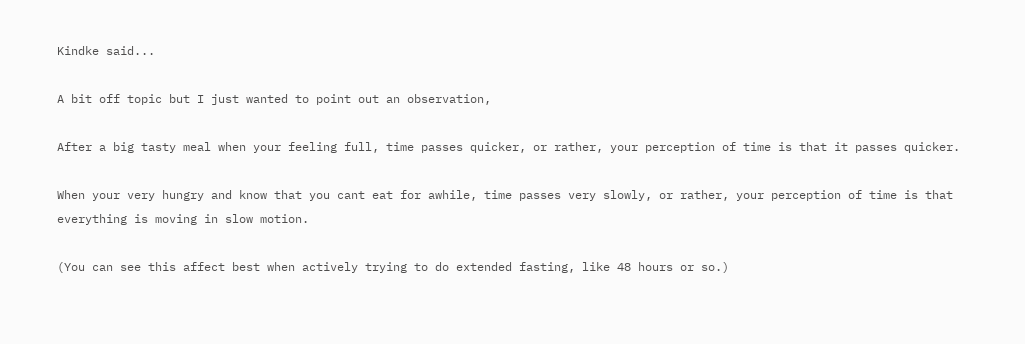Kindke said...

A bit off topic but I just wanted to point out an observation,

After a big tasty meal when your feeling full, time passes quicker, or rather, your perception of time is that it passes quicker.

When your very hungry and know that you cant eat for awhile, time passes very slowly, or rather, your perception of time is that everything is moving in slow motion.

(You can see this affect best when actively trying to do extended fasting, like 48 hours or so.)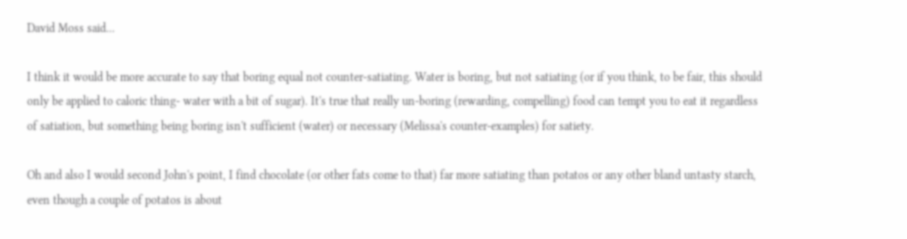David Moss said...

I think it would be more accurate to say that boring equal not counter-satiating. Water is boring, but not satiating (or if you think, to be fair, this should only be applied to caloric thing- water with a bit of sugar). It's true that really un-boring (rewarding, compelling) food can tempt you to eat it regardless of satiation, but something being boring isn't sufficient (water) or necessary (Melissa's counter-examples) for satiety.

Oh and also I would second John's point, I find chocolate (or other fats come to that) far more satiating than potatos or any other bland untasty starch, even though a couple of potatos is about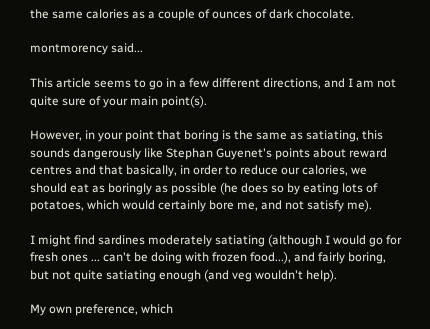the same calories as a couple of ounces of dark chocolate.

montmorency said...

This article seems to go in a few different directions, and I am not quite sure of your main point(s).

However, in your point that boring is the same as satiating, this sounds dangerously like Stephan Guyenet's points about reward centres and that basically, in order to reduce our calories, we should eat as boringly as possible (he does so by eating lots of potatoes, which would certainly bore me, and not satisfy me).

I might find sardines moderately satiating (although I would go for fresh ones ... can't be doing with frozen food...), and fairly boring, but not quite satiating enough (and veg wouldn't help).

My own preference, which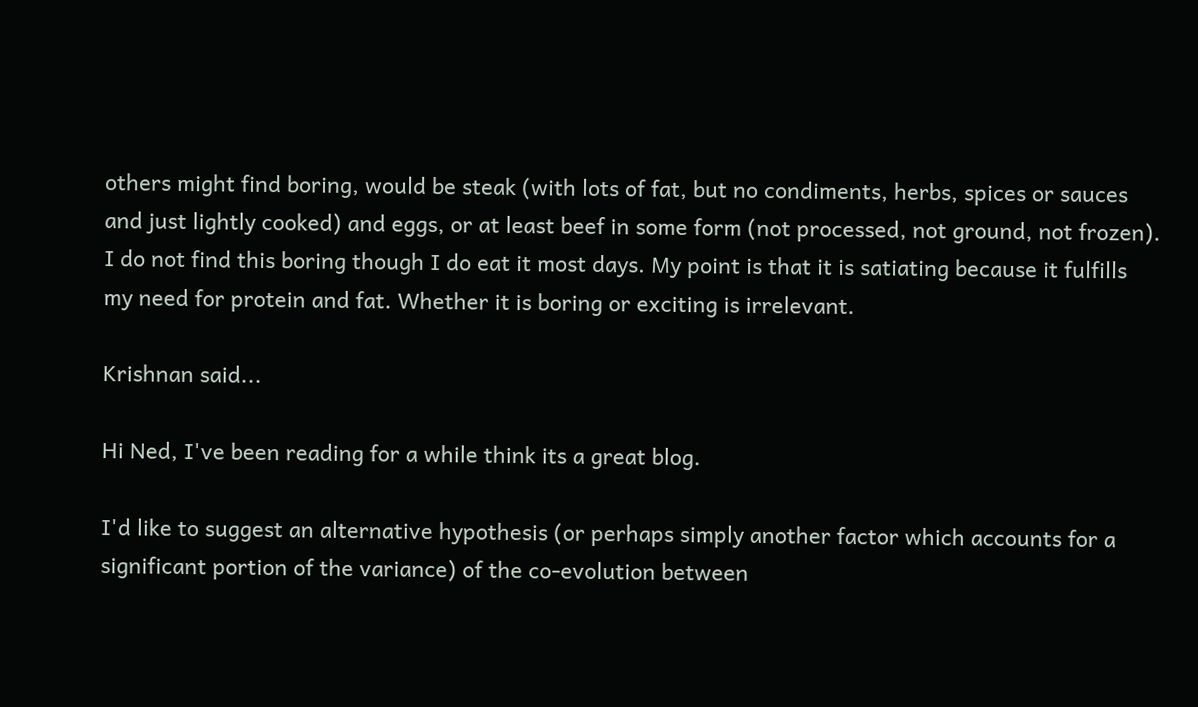others might find boring, would be steak (with lots of fat, but no condiments, herbs, spices or sauces and just lightly cooked) and eggs, or at least beef in some form (not processed, not ground, not frozen). I do not find this boring though I do eat it most days. My point is that it is satiating because it fulfills my need for protein and fat. Whether it is boring or exciting is irrelevant.

Krishnan said...

Hi Ned, I've been reading for a while think its a great blog.

I'd like to suggest an alternative hypothesis (or perhaps simply another factor which accounts for a significant portion of the variance) of the co-evolution between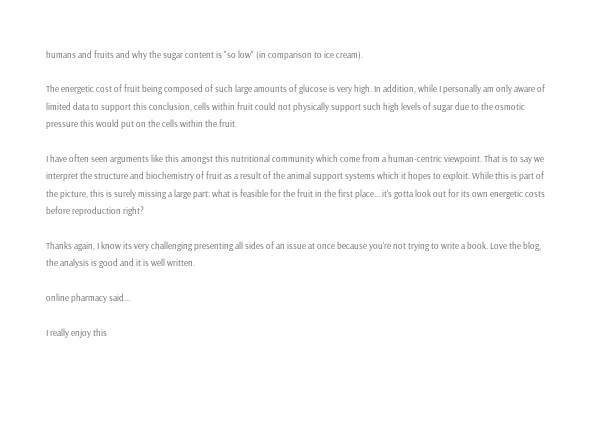humans and fruits and why the sugar content is "so low" (in comparison to ice cream).

The energetic cost of fruit being composed of such large amounts of glucose is very high. In addition, while I personally am only aware of limited data to support this conclusion, cells within fruit could not physically support such high levels of sugar due to the osmotic pressure this would put on the cells within the fruit.

I have often seen arguments like this amongst this nutritional community which come from a human-centric viewpoint. That is to say we interpret the structure and biochemistry of fruit as a result of the animal support systems which it hopes to exploit. While this is part of the picture, this is surely missing a large part: what is feasible for the fruit in the first place... it's gotta look out for its own energetic costs before reproduction right?

Thanks again, I know its very challenging presenting all sides of an issue at once because you're not trying to write a book. Love the blog, the analysis is good and it is well written.

online pharmacy said...

I really enjoy this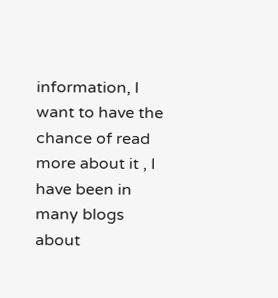information, I want to have the chance of read more about it , I have been in many blogs about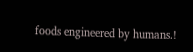foods engineered by humans.!